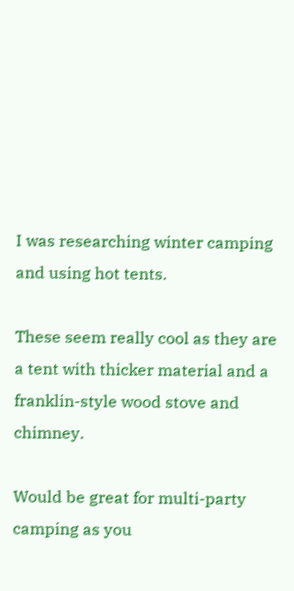I was researching winter camping and using hot tents.

These seem really cool as they are a tent with thicker material and a franklin-style wood stove and chimney.

Would be great for multi-party camping as you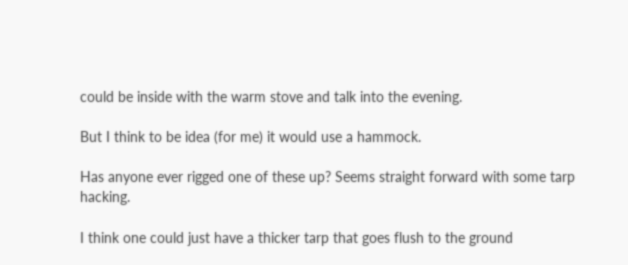could be inside with the warm stove and talk into the evening.

But I think to be idea (for me) it would use a hammock.

Has anyone ever rigged one of these up? Seems straight forward with some tarp hacking.

I think one could just have a thicker tarp that goes flush to the ground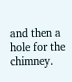and then a hole for the chimney.